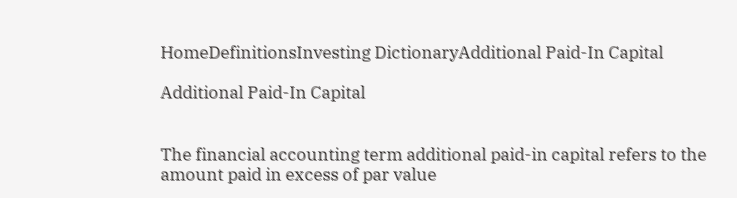HomeDefinitionsInvesting DictionaryAdditional Paid-In Capital

Additional Paid-In Capital


The financial accounting term additional paid-in capital refers to the amount paid in excess of par value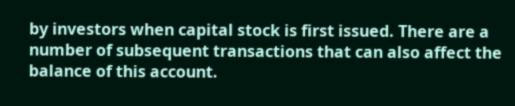by investors when capital stock is first issued. There are a number of subsequent transactions that can also affect the balance of this account.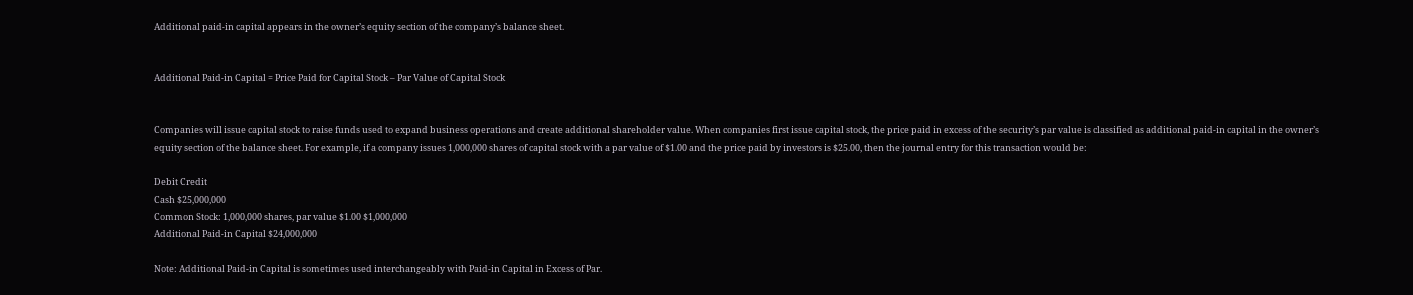Additional paid-in capital appears in the owner’s equity section of the company’s balance sheet.


Additional Paid-in Capital = Price Paid for Capital Stock – Par Value of Capital Stock


Companies will issue capital stock to raise funds used to expand business operations and create additional shareholder value. When companies first issue capital stock, the price paid in excess of the security’s par value is classified as additional paid-in capital in the owner’s equity section of the balance sheet. For example, if a company issues 1,000,000 shares of capital stock with a par value of $1.00 and the price paid by investors is $25.00, then the journal entry for this transaction would be:

Debit Credit
Cash $25,000,000
Common Stock: 1,000,000 shares, par value $1.00 $1,000,000
Additional Paid-in Capital $24,000,000

Note: Additional Paid-in Capital is sometimes used interchangeably with Paid-in Capital in Excess of Par.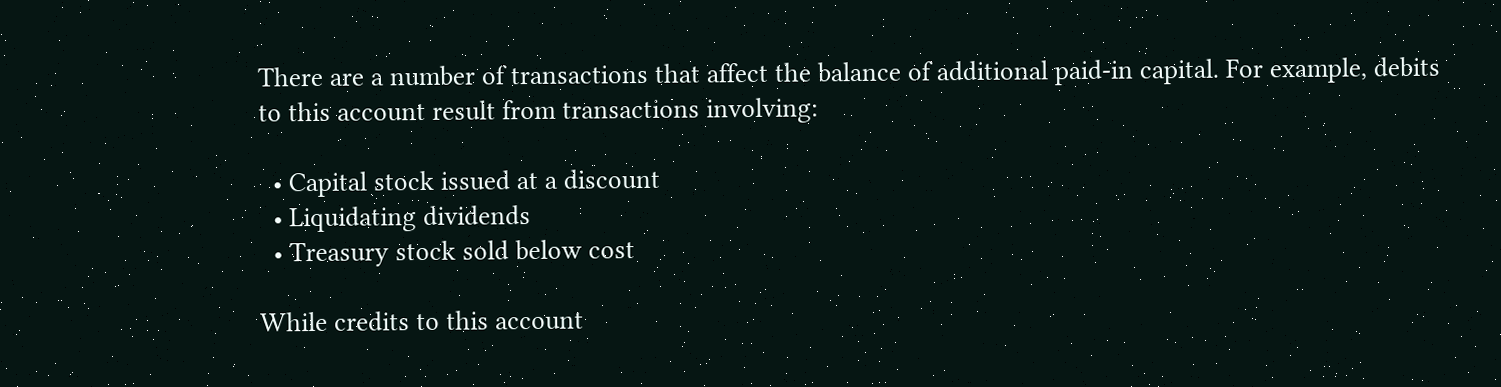There are a number of transactions that affect the balance of additional paid-in capital. For example, debits to this account result from transactions involving:

  • Capital stock issued at a discount
  • Liquidating dividends
  • Treasury stock sold below cost

While credits to this account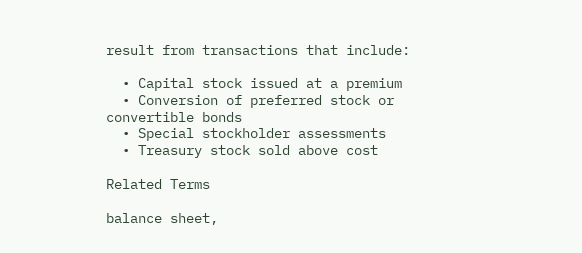result from transactions that include:

  • Capital stock issued at a premium
  • Conversion of preferred stock or convertible bonds
  • Special stockholder assessments
  • Treasury stock sold above cost

Related Terms

balance sheet,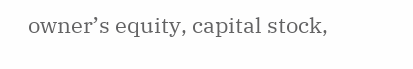owner’s equity, capital stock,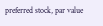preferred stock, par value